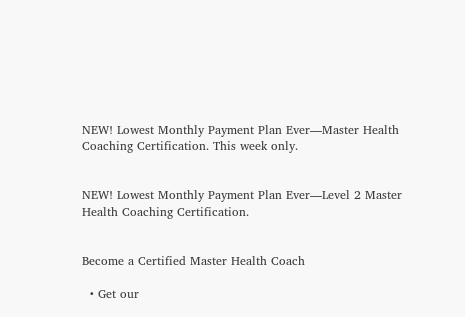NEW! Lowest Monthly Payment Plan Ever—Master Health Coaching Certification. This week only.


NEW! Lowest Monthly Payment Plan Ever—Level 2 Master Health Coaching Certification.


Become a Certified Master Health Coach

  • Get our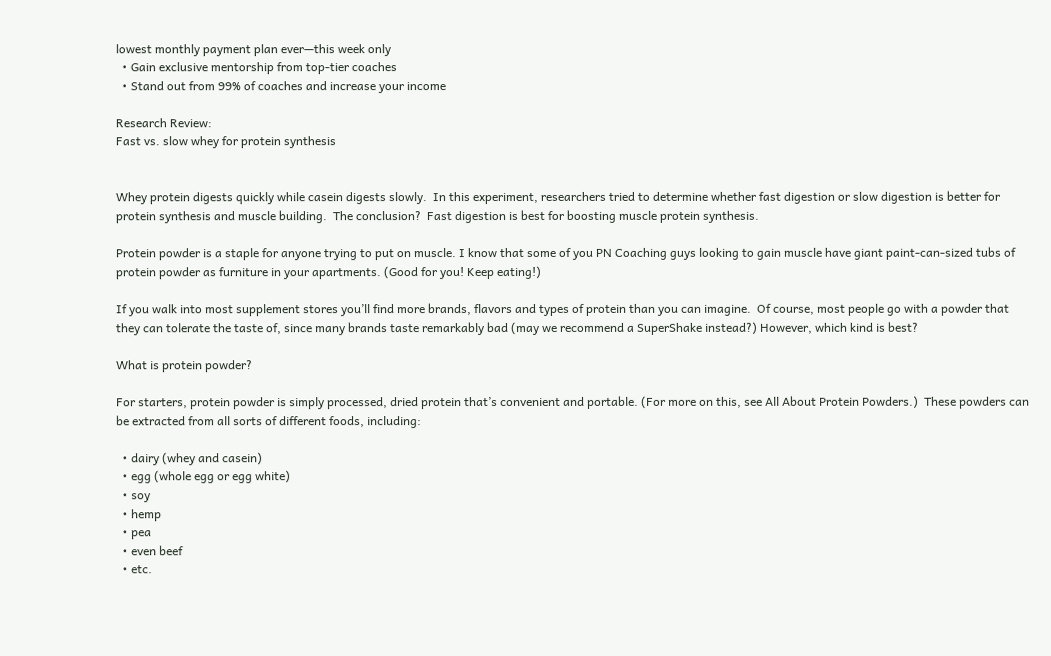lowest monthly payment plan ever—this week only
  • Gain exclusive mentorship from top-tier coaches
  • Stand out from 99% of coaches and increase your income

Research Review:
Fast vs. slow whey for protein synthesis


Whey protein digests quickly while casein digests slowly.  In this experiment, researchers tried to determine whether fast digestion or slow digestion is better for protein synthesis and muscle building.  The conclusion?  Fast digestion is best for boosting muscle protein synthesis.

Protein powder is a staple for anyone trying to put on muscle. I know that some of you PN Coaching guys looking to gain muscle have giant paint-can-sized tubs of protein powder as furniture in your apartments. (Good for you! Keep eating!)

If you walk into most supplement stores you’ll find more brands, flavors and types of protein than you can imagine.  Of course, most people go with a powder that they can tolerate the taste of, since many brands taste remarkably bad (may we recommend a SuperShake instead?) However, which kind is best?

What is protein powder?

For starters, protein powder is simply processed, dried protein that’s convenient and portable. (For more on this, see All About Protein Powders.)  These powders can be extracted from all sorts of different foods, including:

  • dairy (whey and casein)
  • egg (whole egg or egg white)
  • soy
  • hemp
  • pea
  • even beef
  • etc.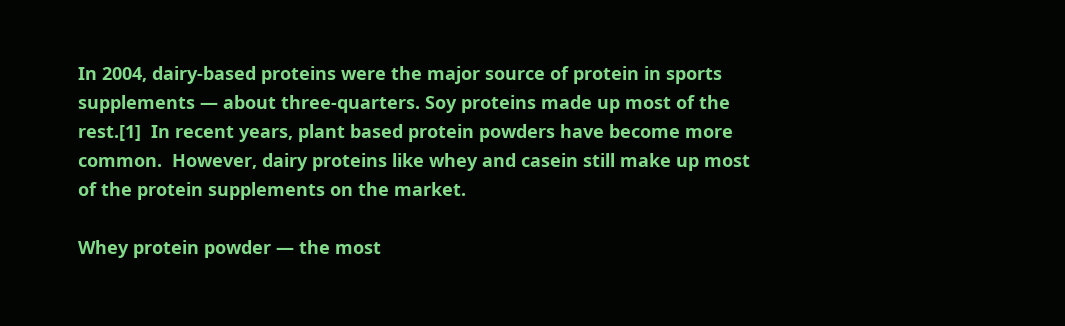In 2004, dairy-based proteins were the major source of protein in sports supplements — about three-quarters. Soy proteins made up most of the rest.[1]  In recent years, plant based protein powders have become more common.  However, dairy proteins like whey and casein still make up most of the protein supplements on the market.

Whey protein powder — the most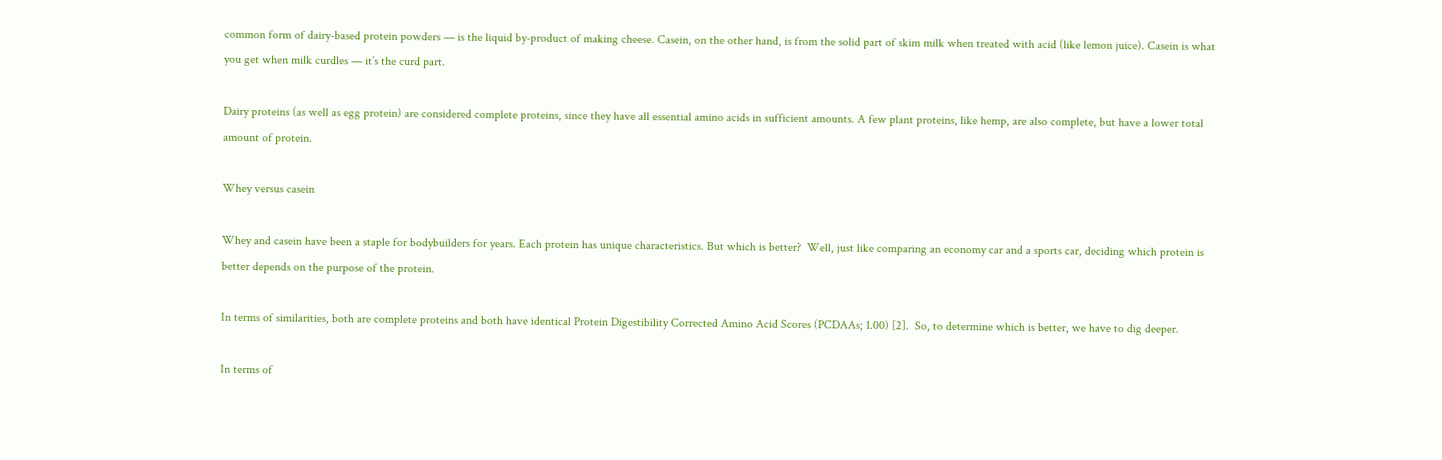common form of dairy-based protein powders — is the liquid by-product of making cheese. Casein, on the other hand, is from the solid part of skim milk when treated with acid (like lemon juice). Casein is what you get when milk curdles — it’s the curd part.

Dairy proteins (as well as egg protein) are considered complete proteins, since they have all essential amino acids in sufficient amounts. A few plant proteins, like hemp, are also complete, but have a lower total amount of protein.

Whey versus casein

Whey and casein have been a staple for bodybuilders for years. Each protein has unique characteristics. But which is better?  Well, just like comparing an economy car and a sports car, deciding which protein is better depends on the purpose of the protein.

In terms of similarities, both are complete proteins and both have identical Protein Digestibility Corrected Amino Acid Scores (PCDAAs; 1.00) [2].  So, to determine which is better, we have to dig deeper.

In terms of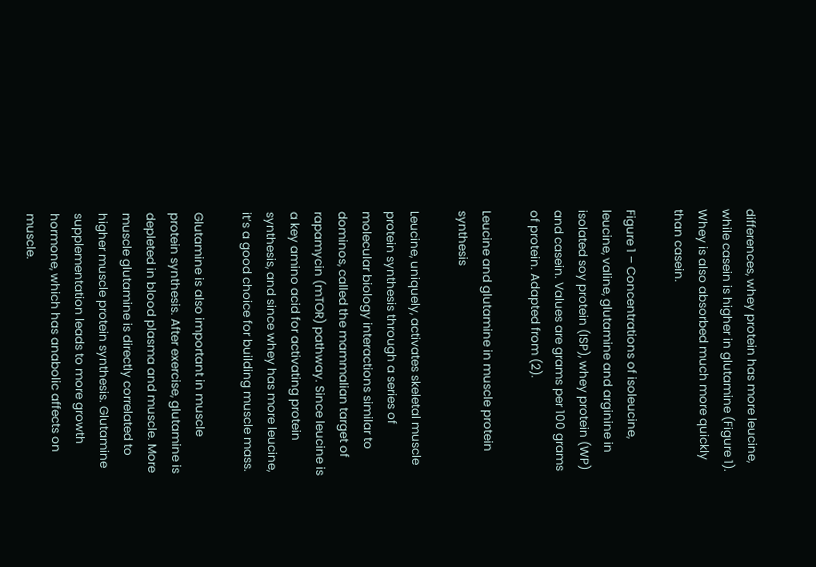differences, whey protein has more leucine, while casein is higher in glutamine (Figure 1). Whey is also absorbed much more quickly than casein.

Figure 1 – Concentrations of isoleucine, leucine, valine, glutamine and arginine in isolated soy protein (ISP), whey protein (WP) and casein. Values are grams per 100 grams of protein. Adapted from (2).

Leucine and glutamine in muscle protein synthesis

Leucine, uniquely, activates skeletal muscle protein synthesis through a series of molecular biology interactions similar to dominos, called the mammalian target of rapamycin (mTOR) pathway. Since leucine is a key amino acid for activating protein synthesis, and since whey has more leucine, it’s a good choice for building muscle mass.

Glutamine is also important in muscle protein synthesis. After exercise, glutamine is depleted in blood plasma and muscle. More muscle glutamine is directly correlated to higher muscle protein synthesis. Glutamine supplementation leads to more growth hormone, which has anabolic affects on muscle.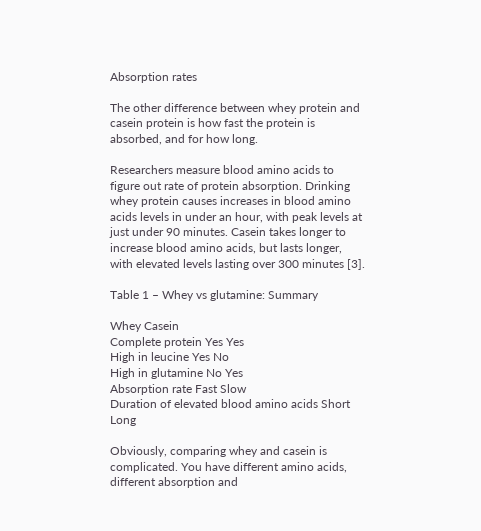Absorption rates

The other difference between whey protein and casein protein is how fast the protein is absorbed, and for how long.

Researchers measure blood amino acids to figure out rate of protein absorption. Drinking whey protein causes increases in blood amino acids levels in under an hour, with peak levels at just under 90 minutes. Casein takes longer to increase blood amino acids, but lasts longer, with elevated levels lasting over 300 minutes [3].

Table 1 – Whey vs glutamine: Summary

Whey Casein
Complete protein Yes Yes
High in leucine Yes No
High in glutamine No Yes
Absorption rate Fast Slow
Duration of elevated blood amino acids Short Long

Obviously, comparing whey and casein is complicated. You have different amino acids, different absorption and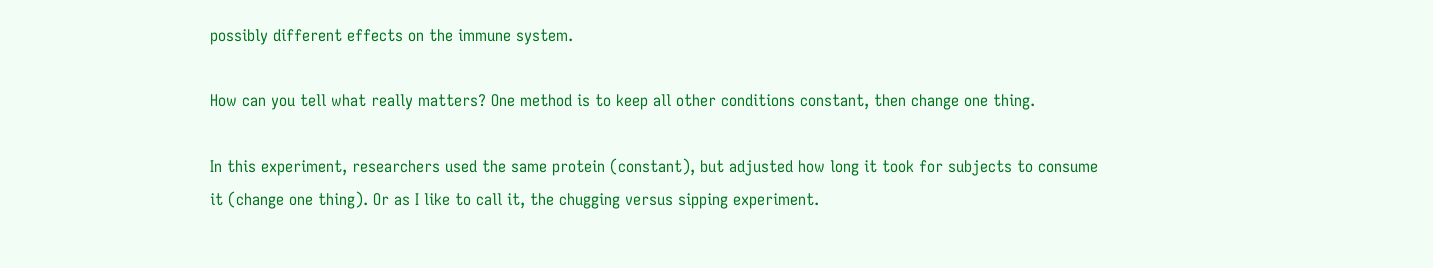possibly different effects on the immune system.

How can you tell what really matters? One method is to keep all other conditions constant, then change one thing.

In this experiment, researchers used the same protein (constant), but adjusted how long it took for subjects to consume it (change one thing). Or as I like to call it, the chugging versus sipping experiment.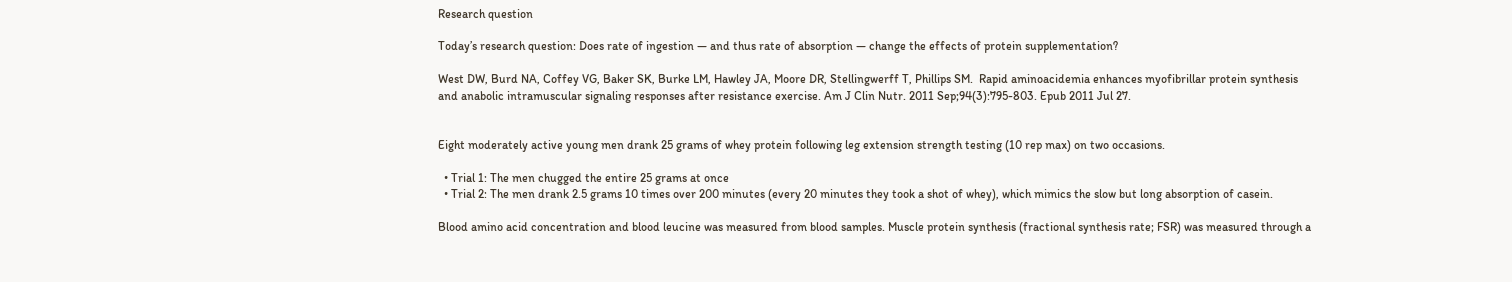Research question

Today’s research question: Does rate of ingestion — and thus rate of absorption — change the effects of protein supplementation?

West DW, Burd NA, Coffey VG, Baker SK, Burke LM, Hawley JA, Moore DR, Stellingwerff T, Phillips SM.  Rapid aminoacidemia enhances myofibrillar protein synthesis and anabolic intramuscular signaling responses after resistance exercise. Am J Clin Nutr. 2011 Sep;94(3):795-803. Epub 2011 Jul 27.


Eight moderately active young men drank 25 grams of whey protein following leg extension strength testing (10 rep max) on two occasions.

  • Trial 1: The men chugged the entire 25 grams at once
  • Trial 2: The men drank 2.5 grams 10 times over 200 minutes (every 20 minutes they took a shot of whey), which mimics the slow but long absorption of casein.

Blood amino acid concentration and blood leucine was measured from blood samples. Muscle protein synthesis (fractional synthesis rate; FSR) was measured through a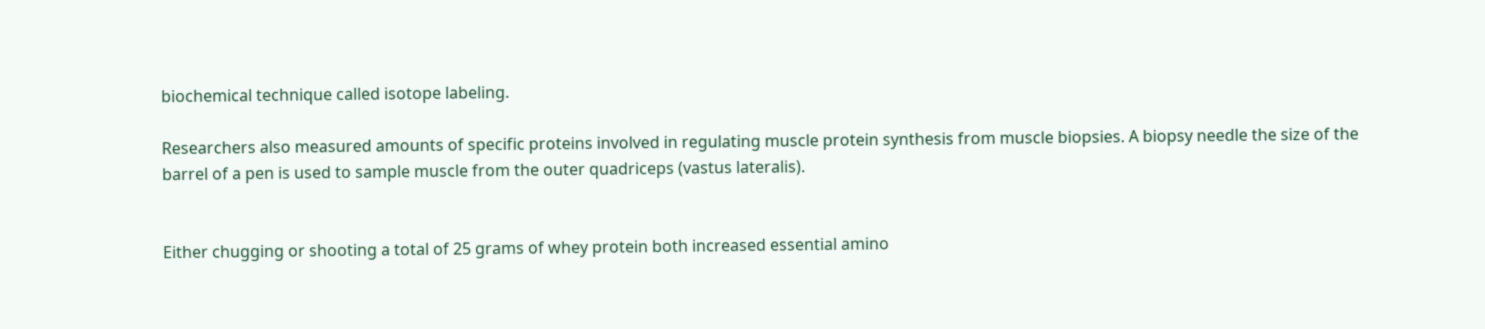biochemical technique called isotope labeling.

Researchers also measured amounts of specific proteins involved in regulating muscle protein synthesis from muscle biopsies. A biopsy needle the size of the barrel of a pen is used to sample muscle from the outer quadriceps (vastus lateralis).


Either chugging or shooting a total of 25 grams of whey protein both increased essential amino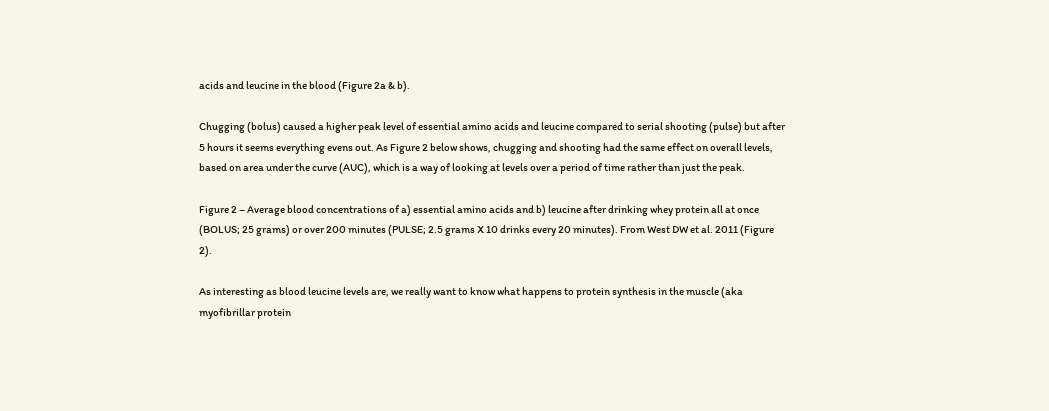acids and leucine in the blood (Figure 2a & b).

Chugging (bolus) caused a higher peak level of essential amino acids and leucine compared to serial shooting (pulse) but after 5 hours it seems everything evens out. As Figure 2 below shows, chugging and shooting had the same effect on overall levels, based on area under the curve (AUC), which is a way of looking at levels over a period of time rather than just the peak.

Figure 2 – Average blood concentrations of a) essential amino acids and b) leucine after drinking whey protein all at once (BOLUS; 25 grams) or over 200 minutes (PULSE; 2.5 grams X 10 drinks every 20 minutes). From West DW et al. 2011 (Figure 2).

As interesting as blood leucine levels are, we really want to know what happens to protein synthesis in the muscle (aka myofibrillar protein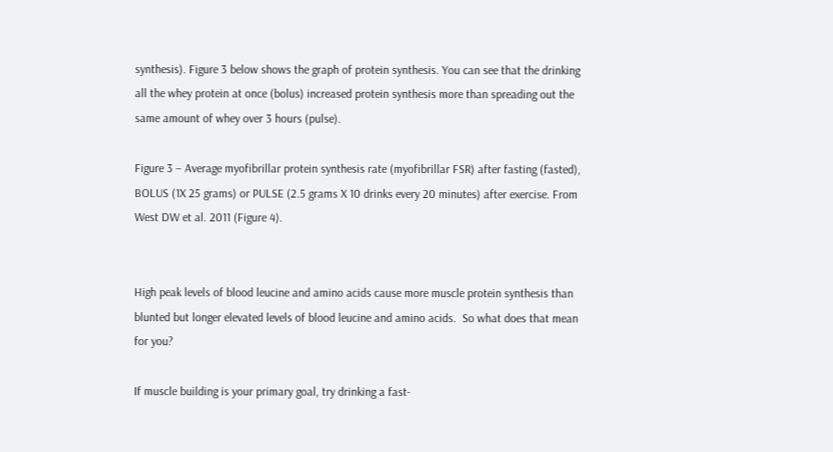synthesis). Figure 3 below shows the graph of protein synthesis. You can see that the drinking all the whey protein at once (bolus) increased protein synthesis more than spreading out the same amount of whey over 3 hours (pulse).

Figure 3 – Average myofibrillar protein synthesis rate (myofibrillar FSR) after fasting (fasted), BOLUS (1X 25 grams) or PULSE (2.5 grams X 10 drinks every 20 minutes) after exercise. From West DW et al. 2011 (Figure 4).


High peak levels of blood leucine and amino acids cause more muscle protein synthesis than blunted but longer elevated levels of blood leucine and amino acids.  So what does that mean for you?

If muscle building is your primary goal, try drinking a fast-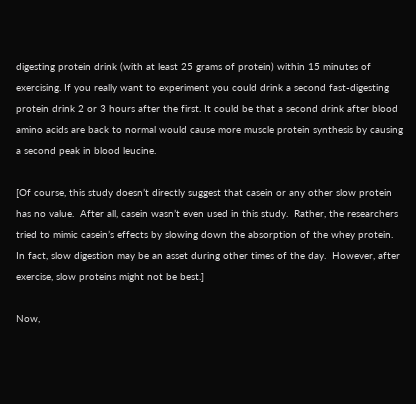digesting protein drink (with at least 25 grams of protein) within 15 minutes of exercising. If you really want to experiment you could drink a second fast-digesting protein drink 2 or 3 hours after the first. It could be that a second drink after blood amino acids are back to normal would cause more muscle protein synthesis by causing a second peak in blood leucine.

[Of course, this study doesn’t directly suggest that casein or any other slow protein has no value.  After all, casein wasn’t even used in this study.  Rather, the researchers tried to mimic casein’s effects by slowing down the absorption of the whey protein.  In fact, slow digestion may be an asset during other times of the day.  However, after exercise, slow proteins might not be best.]

Now,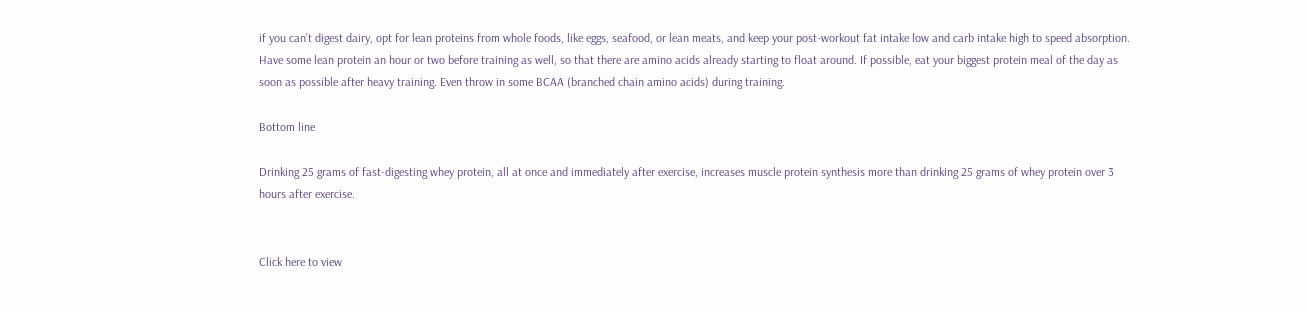if you can’t digest dairy, opt for lean proteins from whole foods, like eggs, seafood, or lean meats, and keep your post-workout fat intake low and carb intake high to speed absorption. Have some lean protein an hour or two before training as well, so that there are amino acids already starting to float around. If possible, eat your biggest protein meal of the day as soon as possible after heavy training. Even throw in some BCAA (branched chain amino acids) during training.

Bottom line

Drinking 25 grams of fast-digesting whey protein, all at once and immediately after exercise, increases muscle protein synthesis more than drinking 25 grams of whey protein over 3 hours after exercise.


Click here to view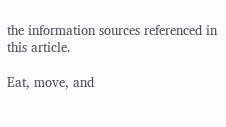the information sources referenced in this article.

Eat, move, and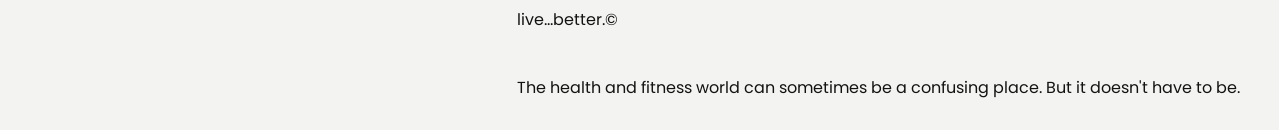live…better.©

The health and fitness world can sometimes be a confusing place. But it doesn't have to be.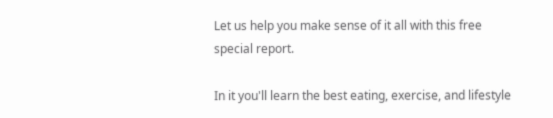Let us help you make sense of it all with this free special report.

In it you'll learn the best eating, exercise, and lifestyle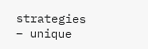strategies – unique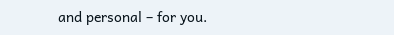and personal – for you.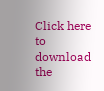Click here to download the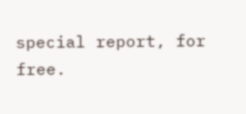special report, for free.